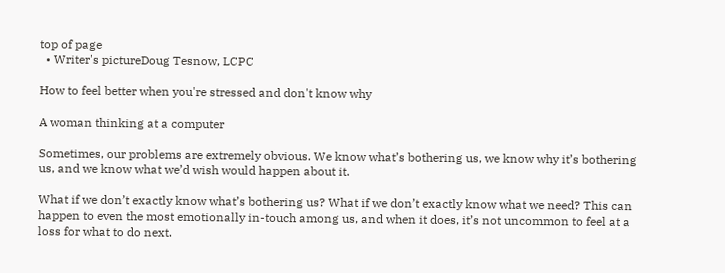top of page
  • Writer's pictureDoug Tesnow, LCPC

How to feel better when you're stressed and don't know why

A woman thinking at a computer

Sometimes, our problems are extremely obvious. We know what’s bothering us, we know why it’s bothering us, and we know what we’d wish would happen about it.

What if we don’t exactly know what’s bothering us? What if we don’t exactly know what we need? This can happen to even the most emotionally in-touch among us, and when it does, it’s not uncommon to feel at a loss for what to do next.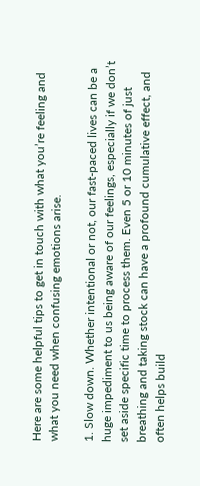Here are some helpful tips to get in touch with what you’re feeling and what you need when confusing emotions arise.

1. Slow down. Whether intentional or not, our fast-paced lives can be a huge impediment to us being aware of our feelings, especially if we don’t set aside specific time to process them. Even 5 or 10 minutes of just breathing and taking stock can have a profound cumulative effect, and often helps build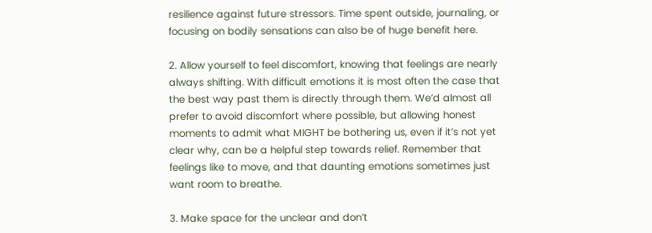resilience against future stressors. Time spent outside, journaling, or focusing on bodily sensations can also be of huge benefit here.

2. Allow yourself to feel discomfort, knowing that feelings are nearly always shifting. With difficult emotions it is most often the case that the best way past them is directly through them. We’d almost all prefer to avoid discomfort where possible, but allowing honest moments to admit what MIGHT be bothering us, even if it’s not yet clear why, can be a helpful step towards relief. Remember that feelings like to move, and that daunting emotions sometimes just want room to breathe.

3. Make space for the unclear and don’t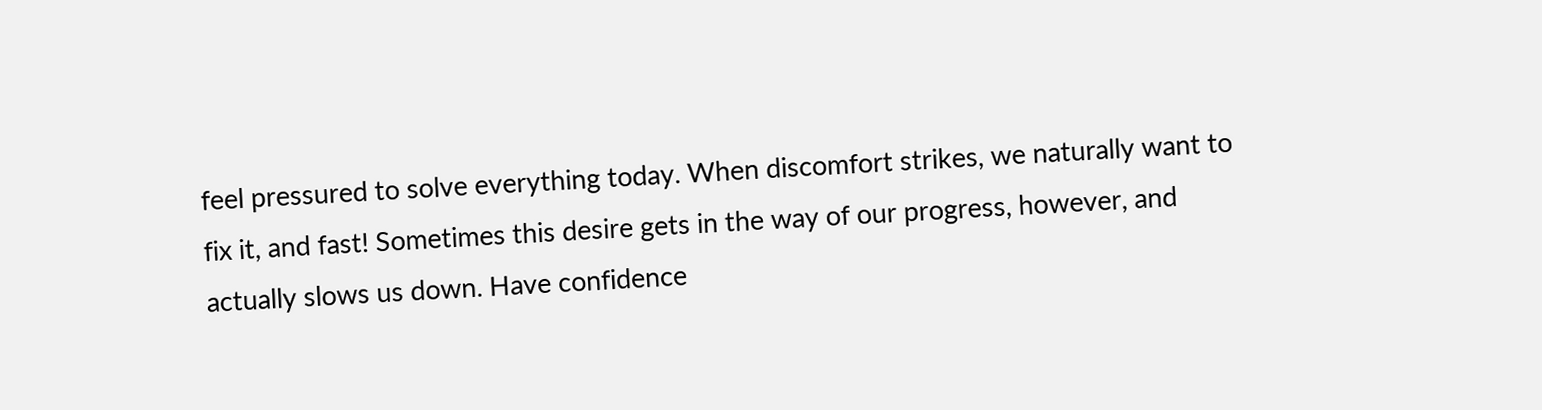feel pressured to solve everything today. When discomfort strikes, we naturally want to fix it, and fast! Sometimes this desire gets in the way of our progress, however, and actually slows us down. Have confidence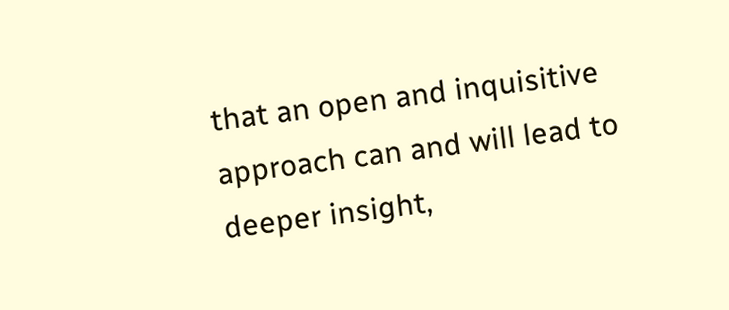that an open and inquisitive approach can and will lead to deeper insight,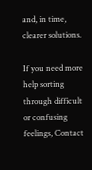and, in time, clearer solutions.

If you need more help sorting through difficult or confusing feelings, Contact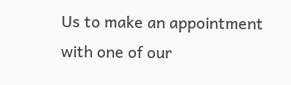Us to make an appointment with one of our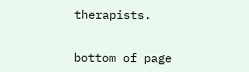therapists.


bottom of page